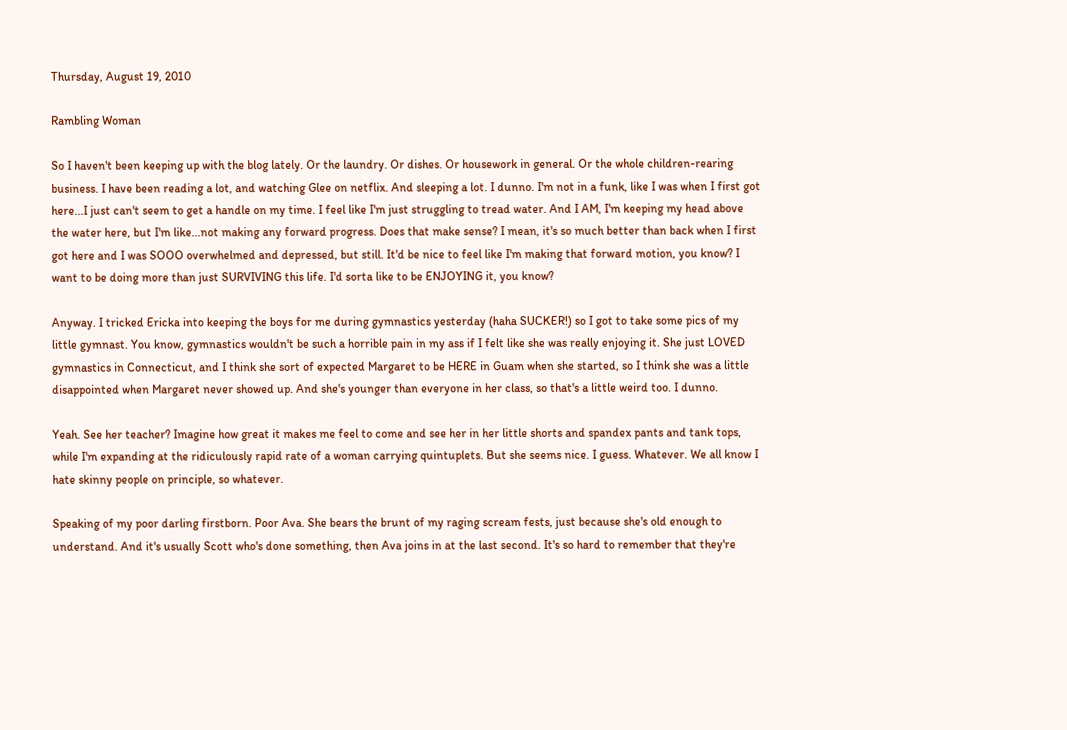Thursday, August 19, 2010

Rambling Woman

So I haven't been keeping up with the blog lately. Or the laundry. Or dishes. Or housework in general. Or the whole children-rearing business. I have been reading a lot, and watching Glee on netflix. And sleeping a lot. I dunno. I'm not in a funk, like I was when I first got here...I just can't seem to get a handle on my time. I feel like I'm just struggling to tread water. And I AM, I'm keeping my head above the water here, but I'm like...not making any forward progress. Does that make sense? I mean, it's so much better than back when I first got here and I was SOOO overwhelmed and depressed, but still. It'd be nice to feel like I'm making that forward motion, you know? I want to be doing more than just SURVIVING this life. I'd sorta like to be ENJOYING it, you know?

Anyway. I tricked Ericka into keeping the boys for me during gymnastics yesterday (haha SUCKER!) so I got to take some pics of my little gymnast. You know, gymnastics wouldn't be such a horrible pain in my ass if I felt like she was really enjoying it. She just LOVED gymnastics in Connecticut, and I think she sort of expected Margaret to be HERE in Guam when she started, so I think she was a little disappointed when Margaret never showed up. And she's younger than everyone in her class, so that's a little weird too. I dunno.

Yeah. See her teacher? Imagine how great it makes me feel to come and see her in her little shorts and spandex pants and tank tops, while I'm expanding at the ridiculously rapid rate of a woman carrying quintuplets. But she seems nice. I guess. Whatever. We all know I hate skinny people on principle, so whatever.

Speaking of my poor darling firstborn. Poor Ava. She bears the brunt of my raging scream fests, just because she's old enough to understand. And it's usually Scott who's done something, then Ava joins in at the last second. It's so hard to remember that they're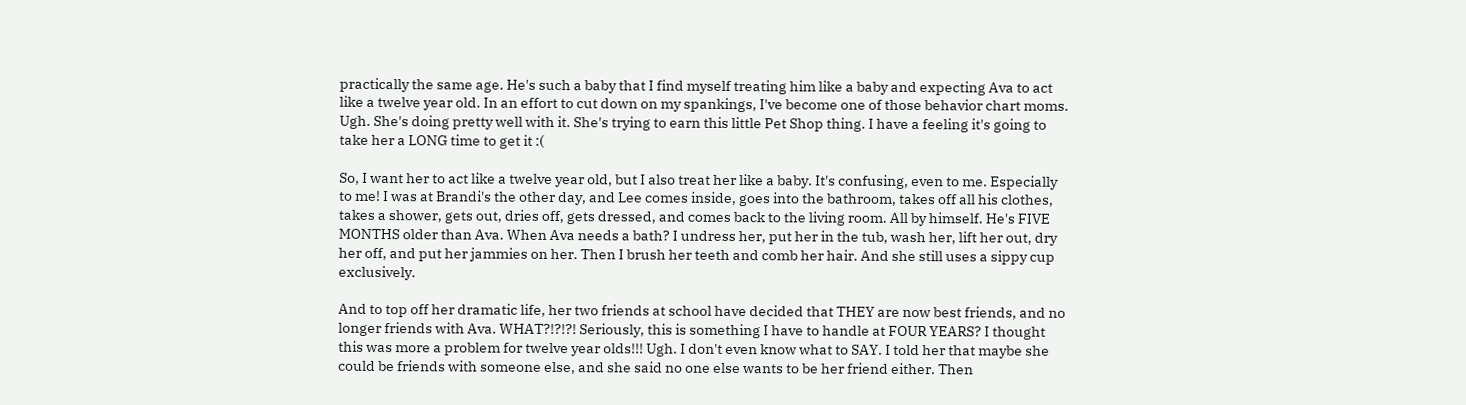practically the same age. He's such a baby that I find myself treating him like a baby and expecting Ava to act like a twelve year old. In an effort to cut down on my spankings, I've become one of those behavior chart moms. Ugh. She's doing pretty well with it. She's trying to earn this little Pet Shop thing. I have a feeling it's going to take her a LONG time to get it :(

So, I want her to act like a twelve year old, but I also treat her like a baby. It's confusing, even to me. Especially to me! I was at Brandi's the other day, and Lee comes inside, goes into the bathroom, takes off all his clothes, takes a shower, gets out, dries off, gets dressed, and comes back to the living room. All by himself. He's FIVE MONTHS older than Ava. When Ava needs a bath? I undress her, put her in the tub, wash her, lift her out, dry her off, and put her jammies on her. Then I brush her teeth and comb her hair. And she still uses a sippy cup exclusively.

And to top off her dramatic life, her two friends at school have decided that THEY are now best friends, and no longer friends with Ava. WHAT?!?!?! Seriously, this is something I have to handle at FOUR YEARS? I thought this was more a problem for twelve year olds!!! Ugh. I don't even know what to SAY. I told her that maybe she could be friends with someone else, and she said no one else wants to be her friend either. Then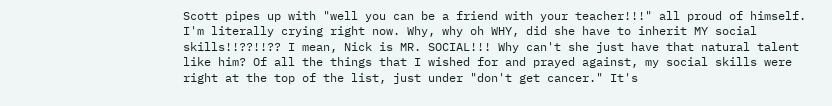Scott pipes up with "well you can be a friend with your teacher!!!" all proud of himself. I'm literally crying right now. Why, why oh WHY, did she have to inherit MY social skills!!??!!?? I mean, Nick is MR. SOCIAL!!! Why can't she just have that natural talent like him? Of all the things that I wished for and prayed against, my social skills were right at the top of the list, just under "don't get cancer." It's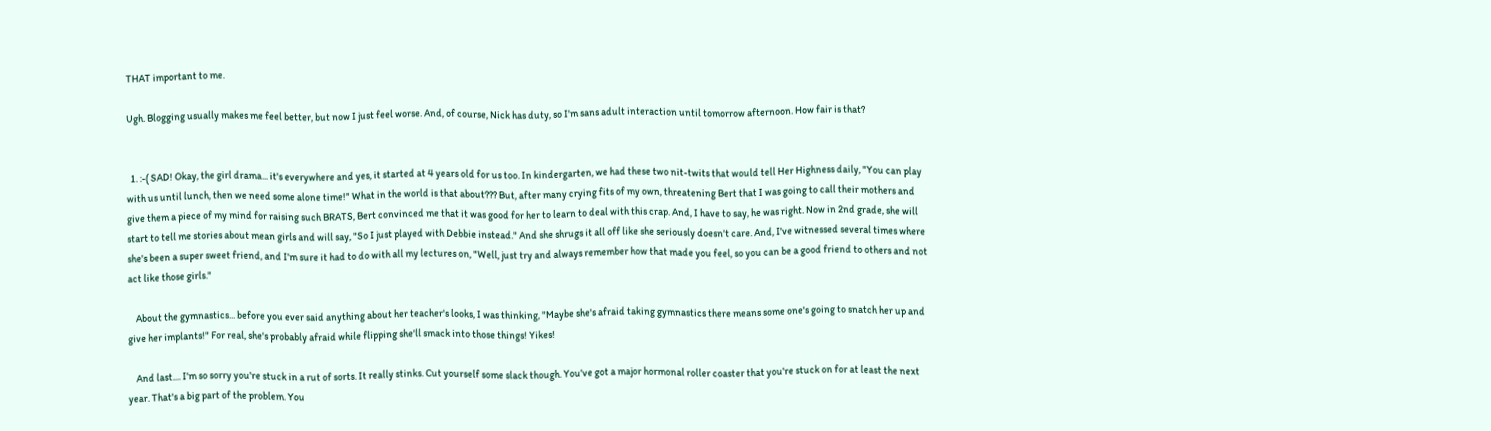THAT important to me.

Ugh. Blogging usually makes me feel better, but now I just feel worse. And, of course, Nick has duty, so I'm sans adult interaction until tomorrow afternoon. How fair is that?


  1. :-( SAD! Okay, the girl drama... it's everywhere and yes, it started at 4 years old for us too. In kindergarten, we had these two nit-twits that would tell Her Highness daily, "You can play with us until lunch, then we need some alone time!" What in the world is that about??? But, after many crying fits of my own, threatening Bert that I was going to call their mothers and give them a piece of my mind for raising such BRATS, Bert convinced me that it was good for her to learn to deal with this crap. And, I have to say, he was right. Now in 2nd grade, she will start to tell me stories about mean girls and will say, "So I just played with Debbie instead." And she shrugs it all off like she seriously doesn't care. And, I've witnessed several times where she's been a super sweet friend, and I'm sure it had to do with all my lectures on, "Well, just try and always remember how that made you feel, so you can be a good friend to others and not act like those girls."

    About the gymnastics... before you ever said anything about her teacher's looks, I was thinking, "Maybe she's afraid taking gymnastics there means some one's going to snatch her up and give her implants!" For real, she's probably afraid while flipping she'll smack into those things! Yikes!

    And last.... I'm so sorry you're stuck in a rut of sorts. It really stinks. Cut yourself some slack though. You've got a major hormonal roller coaster that you're stuck on for at least the next year. That's a big part of the problem. You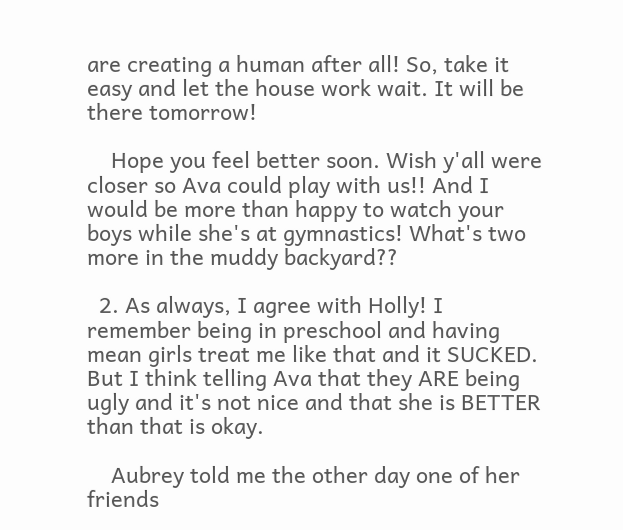are creating a human after all! So, take it easy and let the house work wait. It will be there tomorrow!

    Hope you feel better soon. Wish y'all were closer so Ava could play with us!! And I would be more than happy to watch your boys while she's at gymnastics! What's two more in the muddy backyard??

  2. As always, I agree with Holly! I remember being in preschool and having mean girls treat me like that and it SUCKED. But I think telling Ava that they ARE being ugly and it's not nice and that she is BETTER than that is okay.

    Aubrey told me the other day one of her friends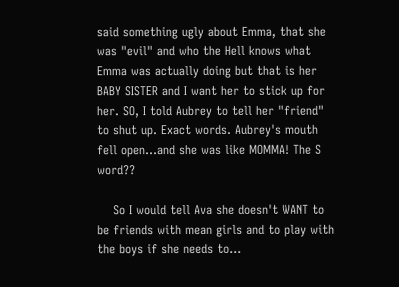said something ugly about Emma, that she was "evil" and who the Hell knows what Emma was actually doing but that is her BABY SISTER and I want her to stick up for her. SO, I told Aubrey to tell her "friend" to shut up. Exact words. Aubrey's mouth fell open...and she was like MOMMA! The S word??

    So I would tell Ava she doesn't WANT to be friends with mean girls and to play with the boys if she needs to...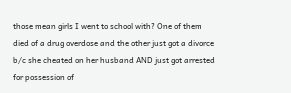those mean girls I went to school with? One of them died of a drug overdose and the other just got a divorce b/c she cheated on her husband AND just got arrested for possession of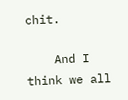chit.

    And I think we all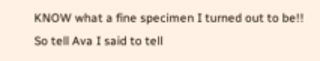KNOW what a fine specimen I turned out to be!! So tell Ava I said to tell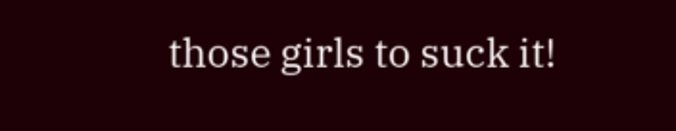those girls to suck it!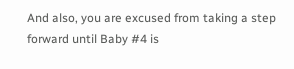And also, you are excused from taking a step forward until Baby #4 is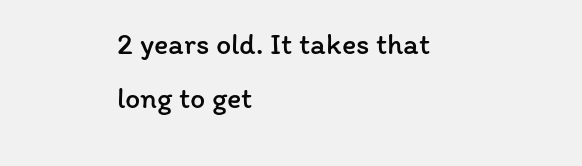2 years old. It takes that long to get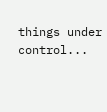things under control...